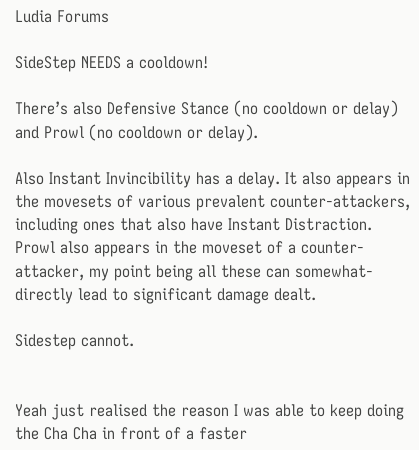Ludia Forums

SideStep NEEDS a cooldown!

There’s also Defensive Stance (no cooldown or delay) and Prowl (no cooldown or delay).

Also Instant Invincibility has a delay. It also appears in the movesets of various prevalent counter-attackers, including ones that also have Instant Distraction.
Prowl also appears in the moveset of a counter-attacker, my point being all these can somewhat-directly lead to significant damage dealt.

Sidestep cannot.


Yeah just realised the reason I was able to keep doing the Cha Cha in front of a faster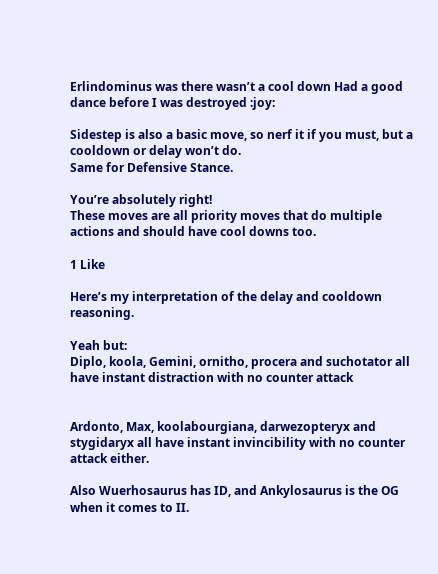Erlindominus was there wasn’t a cool down Had a good dance before I was destroyed :joy:

Sidestep is also a basic move, so nerf it if you must, but a cooldown or delay won’t do.
Same for Defensive Stance.

You’re absolutely right!
These moves are all priority moves that do multiple actions and should have cool downs too.

1 Like

Here’s my interpretation of the delay and cooldown reasoning.

Yeah but:
Diplo, koola, Gemini, ornitho, procera and suchotator all have instant distraction with no counter attack


Ardonto, Max, koolabourgiana, darwezopteryx and stygidaryx all have instant invincibility with no counter attack either.

Also Wuerhosaurus has ID, and Ankylosaurus is the OG when it comes to II.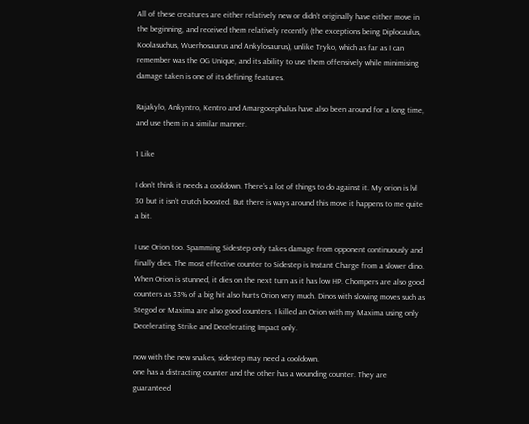All of these creatures are either relatively new or didn’t originally have either move in the beginning, and received them relatively recently (the exceptions being Diplocaulus, Koolasuchus, Wuerhosaurus and Ankylosaurus), unlike Tryko, which as far as I can remember was the OG Unique, and its ability to use them offensively while minimising damage taken is one of its defining features.

Rajakylo, Ankyntro, Kentro and Amargocephalus have also been around for a long time, and use them in a similar manner.

1 Like

I don’t think it needs a cooldown. There’s a lot of things to do against it. My orion is lvl 30 but it isn’t crutch boosted. But there is ways around this move it happens to me quite a bit.

I use Orion too. Spamming Sidestep only takes damage from opponent continuously and finally dies. The most effective counter to Sidestep is Instant Charge from a slower dino. When Orion is stunned, it dies on the next turn as it has low HP. Chompers are also good counters as 33% of a big hit also hurts Orion very much. Dinos with slowing moves such as Stegod or Maxima are also good counters. I killed an Orion with my Maxima using only Decelerating Strike and Decelerating Impact only.

now with the new snakes, sidestep may need a cooldown.
one has a distracting counter and the other has a wounding counter. They are guaranteed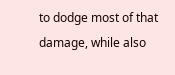to dodge most of that damage, while also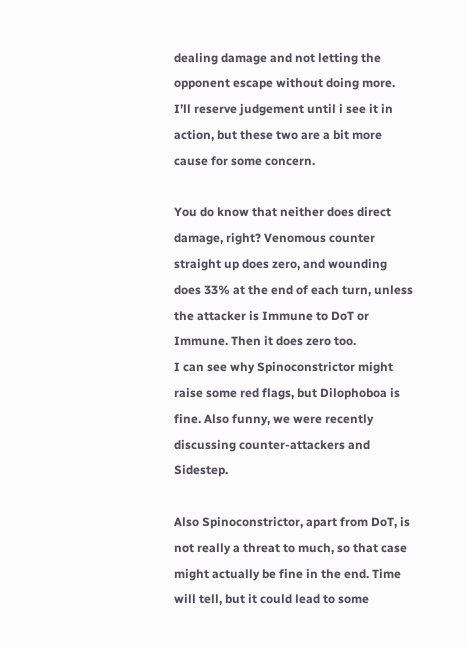dealing damage and not letting the opponent escape without doing more.
I’ll reserve judgement until i see it in action, but these two are a bit more cause for some concern.

You do know that neither does direct damage, right? Venomous counter straight up does zero, and wounding does 33% at the end of each turn, unless the attacker is Immune to DoT or Immune. Then it does zero too.
I can see why Spinoconstrictor might raise some red flags, but Dilophoboa is fine. Also funny, we were recently discussing counter-attackers and Sidestep.

Also Spinoconstrictor, apart from DoT, is not really a threat to much, so that case might actually be fine in the end. Time will tell, but it could lead to some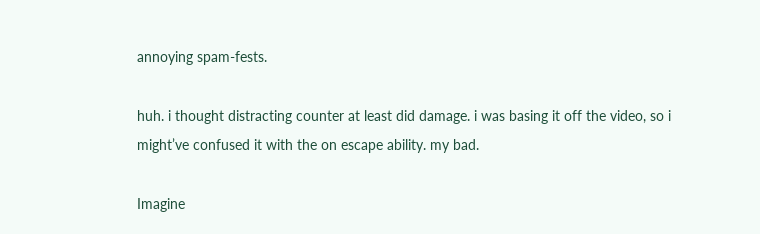annoying spam-fests.

huh. i thought distracting counter at least did damage. i was basing it off the video, so i might’ve confused it with the on escape ability. my bad.

Imagine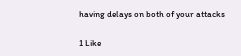having delays on both of your attacks

1 Like